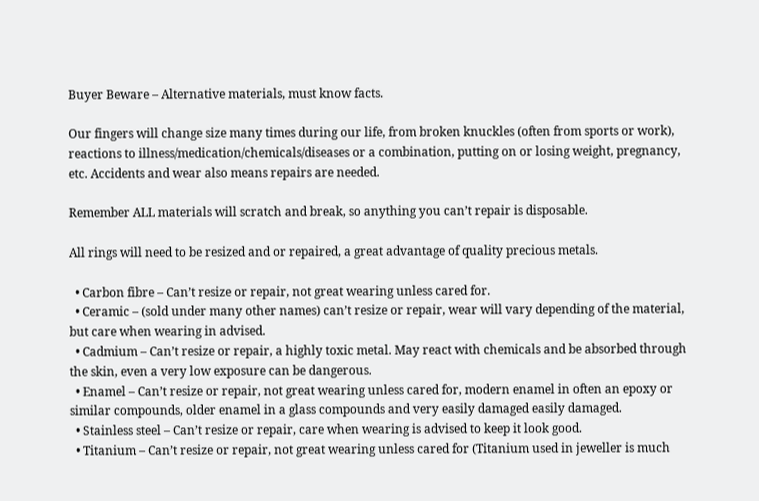Buyer Beware – Alternative materials, must know facts.

Our fingers will change size many times during our life, from broken knuckles (often from sports or work), reactions to illness/medication/chemicals/diseases or a combination, putting on or losing weight, pregnancy, etc. Accidents and wear also means repairs are needed.

Remember ALL materials will scratch and break, so anything you can’t repair is disposable.

All rings will need to be resized and or repaired, a great advantage of quality precious metals.

  • Carbon fibre – Can’t resize or repair, not great wearing unless cared for.
  • Ceramic – (sold under many other names) can’t resize or repair, wear will vary depending of the material, but care when wearing in advised.
  • Cadmium – Can’t resize or repair, a highly toxic metal. May react with chemicals and be absorbed through the skin, even a very low exposure can be dangerous.
  • Enamel – Can’t resize or repair, not great wearing unless cared for, modern enamel in often an epoxy or similar compounds, older enamel in a glass compounds and very easily damaged easily damaged.
  • Stainless steel – Can’t resize or repair, care when wearing is advised to keep it look good.
  • Titanium – Can’t resize or repair, not great wearing unless cared for (Titanium used in jeweller is much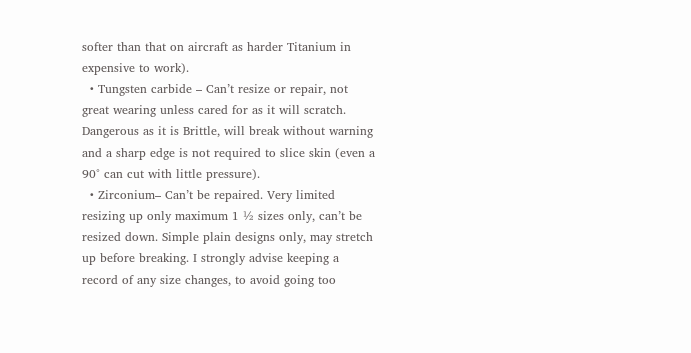softer than that on aircraft as harder Titanium in expensive to work).
  • Tungsten carbide – Can’t resize or repair, not great wearing unless cared for as it will scratch. Dangerous as it is Brittle, will break without warning and a sharp edge is not required to slice skin (even a 90° can cut with little pressure).
  • Zirconium– Can’t be repaired. Very limited resizing up only maximum 1 ½ sizes only, can’t be resized down. Simple plain designs only, may stretch up before breaking. I strongly advise keeping a record of any size changes, to avoid going too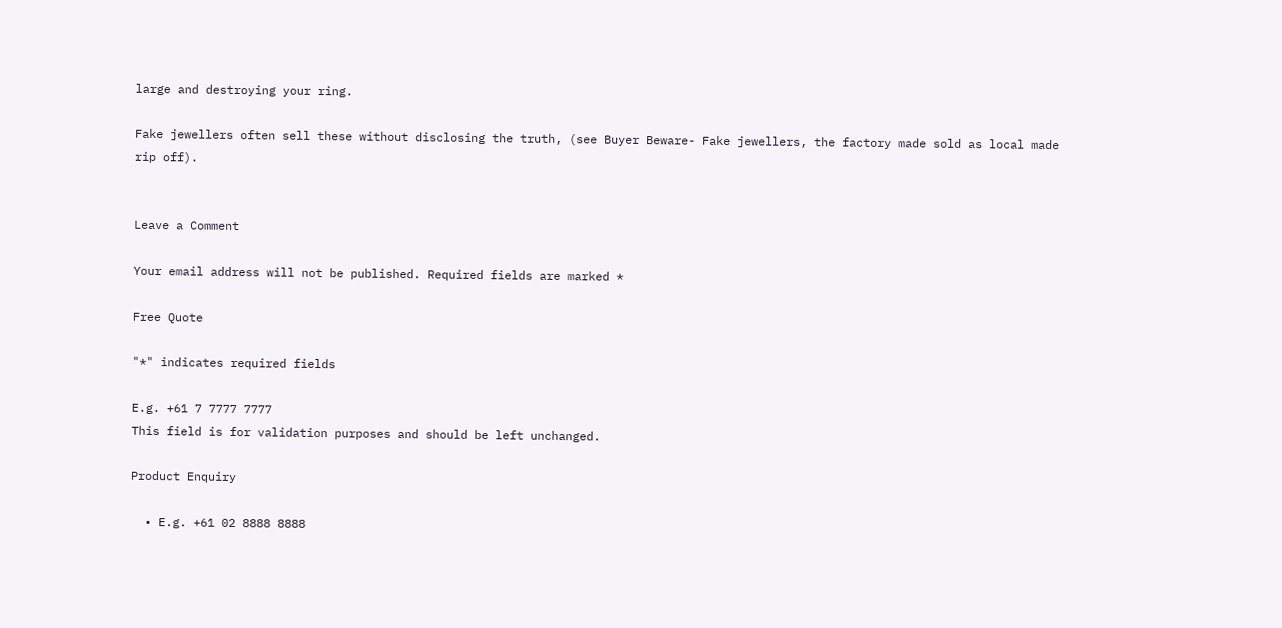large and destroying your ring.

Fake jewellers often sell these without disclosing the truth, (see Buyer Beware- Fake jewellers, the factory made sold as local made rip off).


Leave a Comment

Your email address will not be published. Required fields are marked *

Free Quote

"*" indicates required fields

E.g. +61 7 7777 7777
This field is for validation purposes and should be left unchanged.

Product Enquiry

  • E.g. +61 02 8888 8888